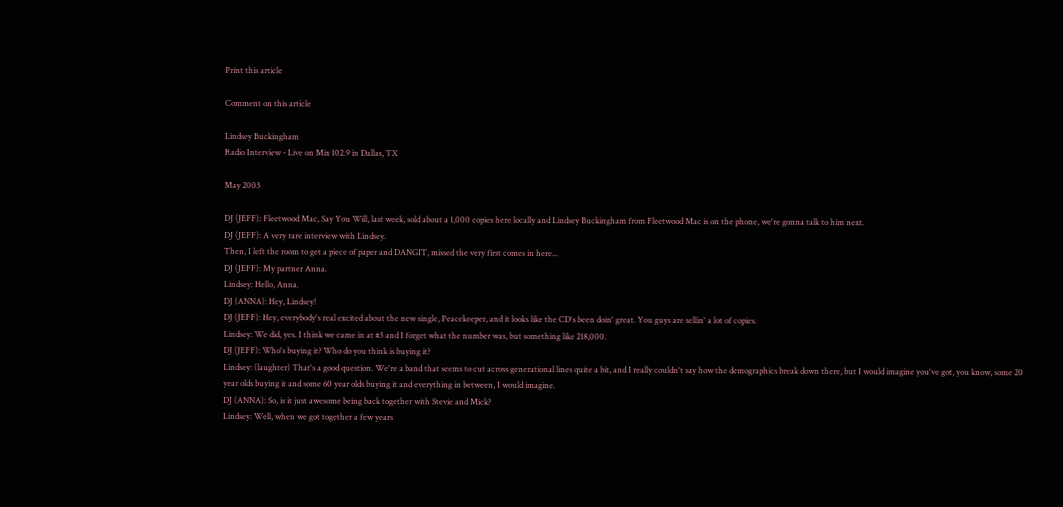Print this article

Comment on this article

Lindsey Buckingham
Radio Interview - Live on Mix 102.9 in Dallas, TX

May 2003

DJ (JEFF): Fleetwood Mac, Say You Will, last week, sold about a 1,000 copies here locally and Lindsey Buckingham from Fleetwood Mac is on the phone, we're gonna talk to him next.
DJ (JEFF): A very rare interview with Lindsey.
Then, I left the room to get a piece of paper and DANGIT, missed the very first comes in here...
DJ (JEFF): My partner Anna.
Lindsey: Hello, Anna.
DJ (ANNA): Hey, Lindsey!
DJ (JEFF): Hey, everybody's real excited about the new single, Peacekeeper, and it looks like the CD's been doin' great. You guys are sellin' a lot of copies.
Lindsey: We did, yes. I think we came in at #3 and I forget what the number was, but something like 218,000.
DJ (JEFF): Who's buying it? Who do you think is buying it?
Lindsey: (laughter) That's a good question. We're a band that seems to cut across generational lines quite a bit, and I really couldn't say how the demographics break down there, but I would imagine you've got, you know, some 20 year olds buying it and some 60 year olds buying it and everything in between, I would imagine.
DJ (ANNA): So, is it just awesome being back together with Stevie and Mick?
Lindsey: Well, when we got together a few years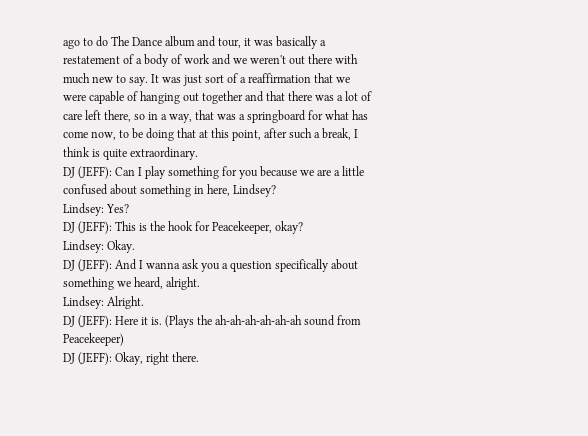ago to do The Dance album and tour, it was basically a restatement of a body of work and we weren't out there with much new to say. It was just sort of a reaffirmation that we were capable of hanging out together and that there was a lot of care left there, so in a way, that was a springboard for what has come now, to be doing that at this point, after such a break, I think is quite extraordinary.
DJ (JEFF): Can I play something for you because we are a little confused about something in here, Lindsey?
Lindsey: Yes?
DJ (JEFF): This is the hook for Peacekeeper, okay?
Lindsey: Okay.
DJ (JEFF): And I wanna ask you a question specifically about something we heard, alright.
Lindsey: Alright.
DJ (JEFF): Here it is. (Plays the ah-ah-ah-ah-ah-ah sound from Peacekeeper)
DJ (JEFF): Okay, right there.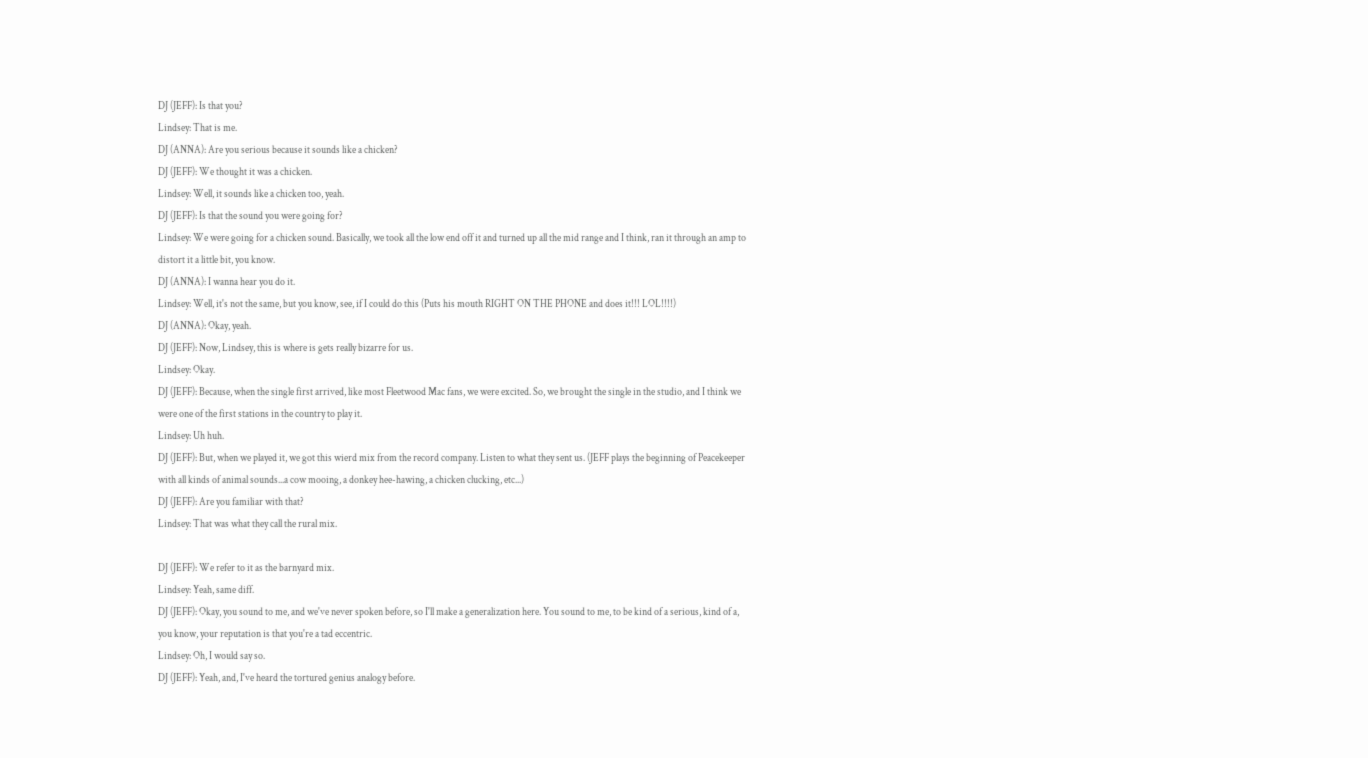DJ (JEFF): Is that you?
Lindsey: That is me.
DJ (ANNA): Are you serious because it sounds like a chicken?
DJ (JEFF): We thought it was a chicken.
Lindsey: Well, it sounds like a chicken too, yeah.
DJ (JEFF): Is that the sound you were going for?
Lindsey: We were going for a chicken sound. Basically, we took all the low end off it and turned up all the mid range and I think, ran it through an amp to distort it a little bit, you know.
DJ (ANNA): I wanna hear you do it.
Lindsey: Well, it's not the same, but you know, see, if I could do this (Puts his mouth RIGHT ON THE PHONE and does it!!! LOL!!!!)
DJ (ANNA): Okay, yeah.
DJ (JEFF): Now, Lindsey, this is where is gets really bizarre for us.
Lindsey: Okay.
DJ (JEFF): Because, when the single first arrived, like most Fleetwood Mac fans, we were excited. So, we brought the single in the studio, and I think we were one of the first stations in the country to play it.
Lindsey: Uh huh.
DJ (JEFF): But, when we played it, we got this wierd mix from the record company. Listen to what they sent us. (JEFF plays the beginning of Peacekeeper with all kinds of animal sounds...a cow mooing, a donkey hee-hawing, a chicken clucking, etc...)
DJ (JEFF): Are you familiar with that?
Lindsey: That was what they call the rural mix.

DJ (JEFF): We refer to it as the barnyard mix.
Lindsey: Yeah, same diff.
DJ (JEFF): Okay, you sound to me, and we've never spoken before, so I'll make a generalization here. You sound to me, to be kind of a serious, kind of a, you know, your reputation is that you're a tad eccentric.
Lindsey: Oh, I would say so.
DJ (JEFF): Yeah, and, I've heard the tortured genius analogy before.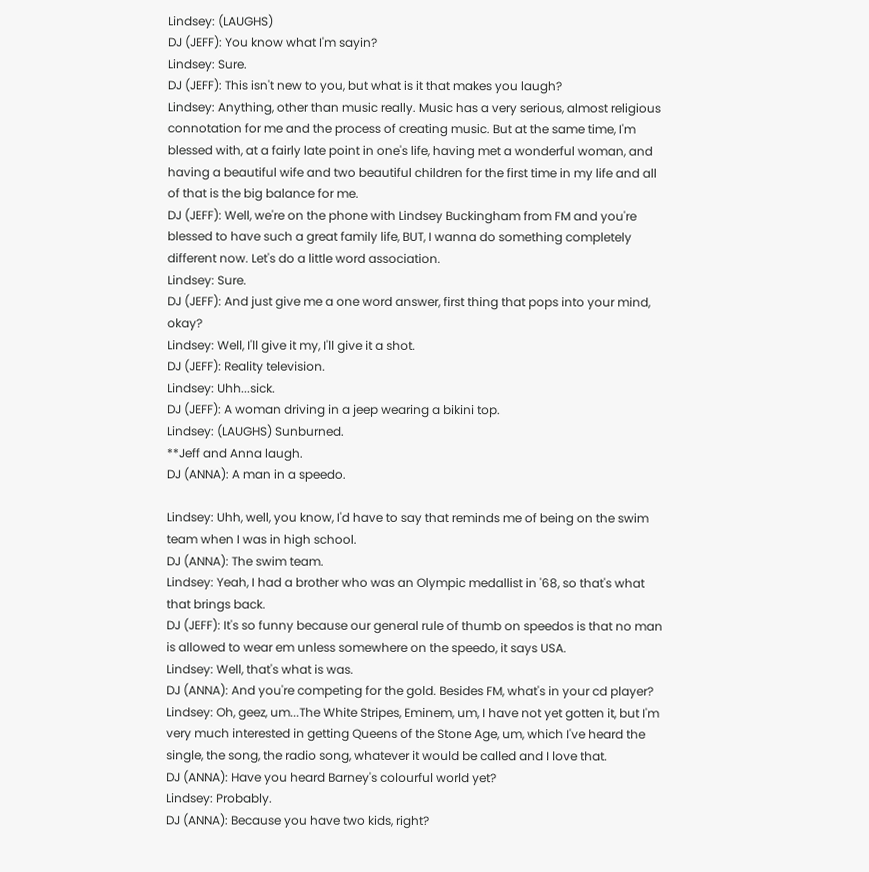Lindsey: (LAUGHS)
DJ (JEFF): You know what I'm sayin?
Lindsey: Sure.
DJ (JEFF): This isn't new to you, but what is it that makes you laugh?
Lindsey: Anything, other than music really. Music has a very serious, almost religious connotation for me and the process of creating music. But at the same time, I'm blessed with, at a fairly late point in one's life, having met a wonderful woman, and having a beautiful wife and two beautiful children for the first time in my life and all of that is the big balance for me.
DJ (JEFF): Well, we're on the phone with Lindsey Buckingham from FM and you're blessed to have such a great family life, BUT, I wanna do something completely different now. Let's do a little word association.
Lindsey: Sure.
DJ (JEFF): And just give me a one word answer, first thing that pops into your mind, okay?
Lindsey: Well, I'll give it my, I'll give it a shot.
DJ (JEFF): Reality television.
Lindsey: Uhh...sick.
DJ (JEFF): A woman driving in a jeep wearing a bikini top.
Lindsey: (LAUGHS) Sunburned.
**Jeff and Anna laugh.
DJ (ANNA): A man in a speedo.

Lindsey: Uhh, well, you know, I'd have to say that reminds me of being on the swim team when I was in high school.
DJ (ANNA): The swim team.
Lindsey: Yeah, I had a brother who was an Olympic medallist in '68, so that's what that brings back.
DJ (JEFF): It's so funny because our general rule of thumb on speedos is that no man is allowed to wear em unless somewhere on the speedo, it says USA.
Lindsey: Well, that's what is was.
DJ (ANNA): And you're competing for the gold. Besides FM, what's in your cd player?
Lindsey: Oh, geez, um...The White Stripes, Eminem, um, I have not yet gotten it, but I'm very much interested in getting Queens of the Stone Age, um, which I've heard the single, the song, the radio song, whatever it would be called and I love that.
DJ (ANNA): Have you heard Barney's colourful world yet?
Lindsey: Probably.
DJ (ANNA): Because you have two kids, right?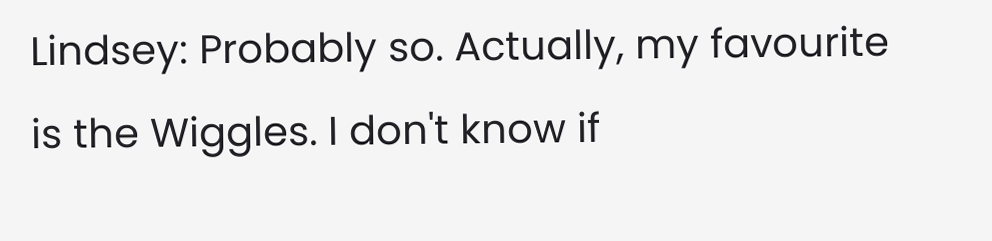Lindsey: Probably so. Actually, my favourite is the Wiggles. I don't know if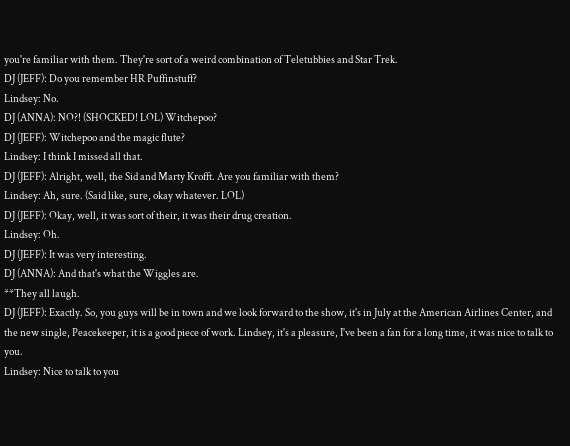you're familiar with them. They're sort of a weird combination of Teletubbies and Star Trek.
DJ (JEFF): Do you remember HR Puffinstuff?
Lindsey: No.
DJ (ANNA): NO?! (SHOCKED! LOL) Witchepoo?
DJ (JEFF): Witchepoo and the magic flute?
Lindsey: I think I missed all that.
DJ (JEFF): Alright, well, the Sid and Marty Krofft. Are you familiar with them?
Lindsey: Ah, sure. (Said like, sure, okay whatever. LOL)
DJ (JEFF): Okay, well, it was sort of their, it was their drug creation.
Lindsey: Oh.
DJ (JEFF): It was very interesting.
DJ (ANNA): And that's what the Wiggles are.
**They all laugh.
DJ (JEFF): Exactly. So, you guys will be in town and we look forward to the show, it's in July at the American Airlines Center, and the new single, Peacekeeper, it is a good piece of work. Lindsey, it's a pleasure, I've been a fan for a long time, it was nice to talk to you.
Lindsey: Nice to talk to you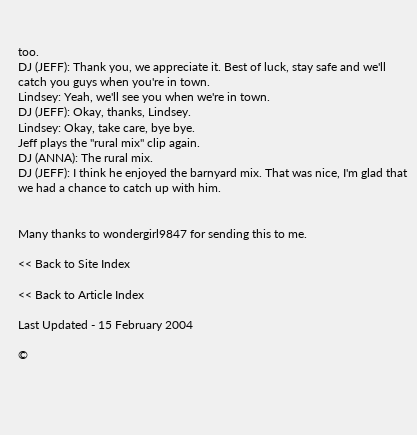too.
DJ (JEFF): Thank you, we appreciate it. Best of luck, stay safe and we'll catch you guys when you're in town.
Lindsey: Yeah, we'll see you when we're in town.
DJ (JEFF): Okay, thanks, Lindsey.
Lindsey: Okay, take care, bye bye.
Jeff plays the "rural mix" clip again.
DJ (ANNA): The rural mix.
DJ (JEFF): I think he enjoyed the barnyard mix. That was nice, I'm glad that we had a chance to catch up with him.


Many thanks to wondergirl9847 for sending this to me.

<< Back to Site Index

<< Back to Article Index

Last Updated - 15 February 2004

©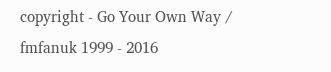copyright - Go Your Own Way / fmfanuk 1999 - 2016